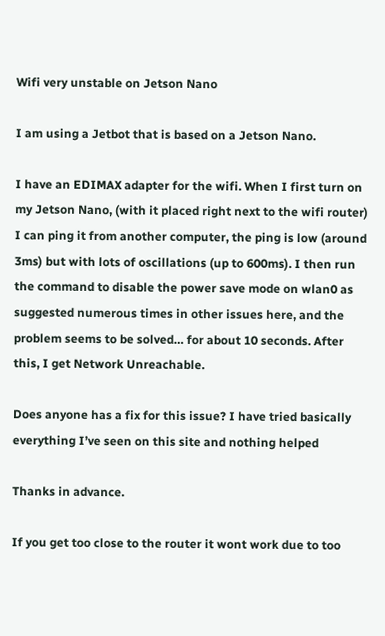Wifi very unstable on Jetson Nano

I am using a Jetbot that is based on a Jetson Nano.

I have an EDIMAX adapter for the wifi. When I first turn on my Jetson Nano, (with it placed right next to the wifi router) I can ping it from another computer, the ping is low (around 3ms) but with lots of oscillations (up to 600ms). I then run the command to disable the power save mode on wlan0 as suggested numerous times in other issues here, and the problem seems to be solved… for about 10 seconds. After this, I get Network Unreachable.

Does anyone has a fix for this issue? I have tried basically everything I’ve seen on this site and nothing helped

Thanks in advance.

If you get too close to the router it wont work due to too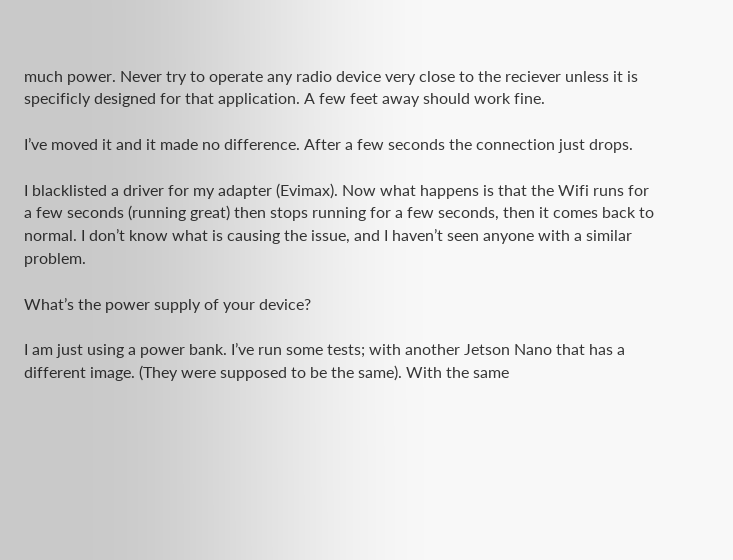much power. Never try to operate any radio device very close to the reciever unless it is specificly designed for that application. A few feet away should work fine.

I’ve moved it and it made no difference. After a few seconds the connection just drops.

I blacklisted a driver for my adapter (Evimax). Now what happens is that the Wifi runs for a few seconds (running great) then stops running for a few seconds, then it comes back to normal. I don’t know what is causing the issue, and I haven’t seen anyone with a similar problem.

What’s the power supply of your device?

I am just using a power bank. I’ve run some tests; with another Jetson Nano that has a different image. (They were supposed to be the same). With the same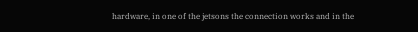hardware, in one of the jetsons the connection works and in the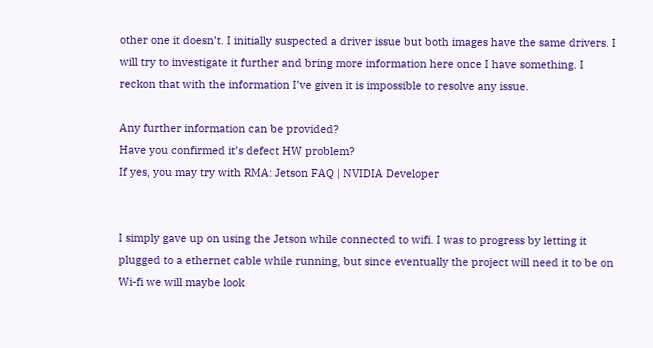other one it doesn’t. I initially suspected a driver issue but both images have the same drivers. I will try to investigate it further and bring more information here once I have something. I reckon that with the information I’ve given it is impossible to resolve any issue.

Any further information can be provided?
Have you confirmed it’s defect HW problem?
If yes, you may try with RMA: Jetson FAQ | NVIDIA Developer


I simply gave up on using the Jetson while connected to wifi. I was to progress by letting it plugged to a ethernet cable while running, but since eventually the project will need it to be on Wi-fi we will maybe look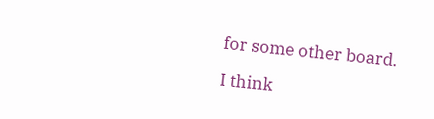for some other board.

I think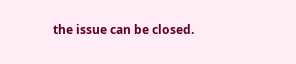the issue can be closed.